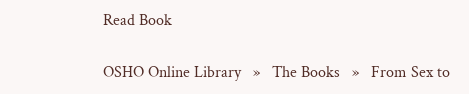Read Book

OSHO Online Library   »   The Books   »   From Sex to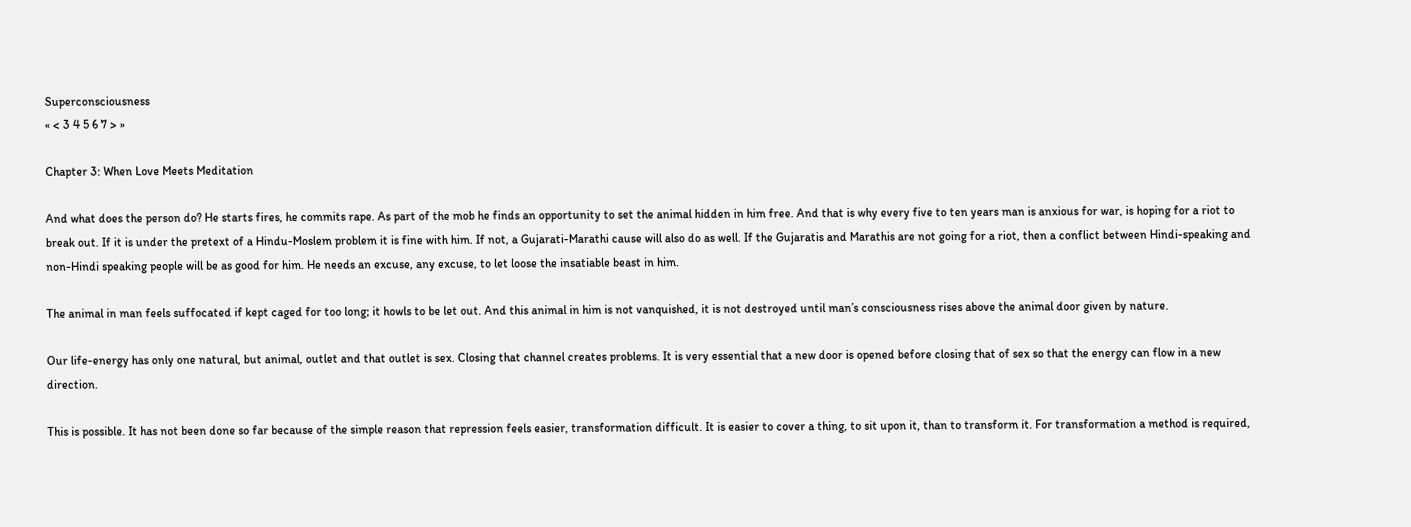Superconsciousness
« < 3 4 5 6 7 > »

Chapter 3: When Love Meets Meditation

And what does the person do? He starts fires, he commits rape. As part of the mob he finds an opportunity to set the animal hidden in him free. And that is why every five to ten years man is anxious for war, is hoping for a riot to break out. If it is under the pretext of a Hindu-Moslem problem it is fine with him. If not, a Gujarati-Marathi cause will also do as well. If the Gujaratis and Marathis are not going for a riot, then a conflict between Hindi-speaking and non-Hindi speaking people will be as good for him. He needs an excuse, any excuse, to let loose the insatiable beast in him.

The animal in man feels suffocated if kept caged for too long; it howls to be let out. And this animal in him is not vanquished, it is not destroyed until man’s consciousness rises above the animal door given by nature.

Our life-energy has only one natural, but animal, outlet and that outlet is sex. Closing that channel creates problems. It is very essential that a new door is opened before closing that of sex so that the energy can flow in a new direction.

This is possible. It has not been done so far because of the simple reason that repression feels easier, transformation difficult. It is easier to cover a thing, to sit upon it, than to transform it. For transformation a method is required,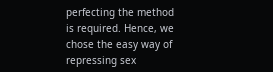perfecting the method is required. Hence, we chose the easy way of repressing sex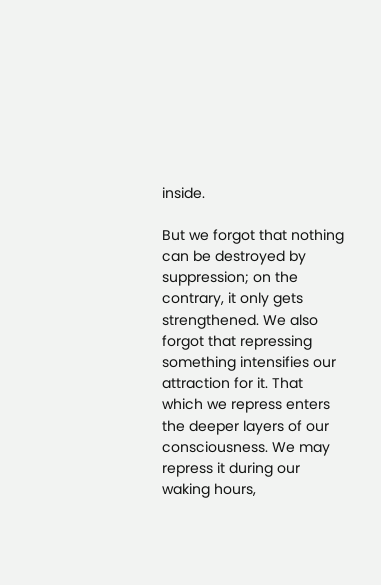inside.

But we forgot that nothing can be destroyed by suppression; on the contrary, it only gets strengthened. We also forgot that repressing something intensifies our attraction for it. That which we repress enters the deeper layers of our consciousness. We may repress it during our waking hours,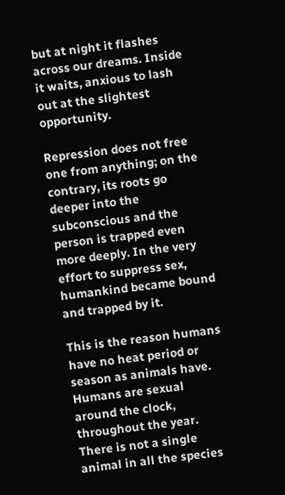but at night it flashes across our dreams. Inside it waits, anxious to lash out at the slightest opportunity.

Repression does not free one from anything; on the contrary, its roots go deeper into the subconscious and the person is trapped even more deeply. In the very effort to suppress sex, humankind became bound and trapped by it.

This is the reason humans have no heat period or season as animals have. Humans are sexual around the clock, throughout the year. There is not a single animal in all the species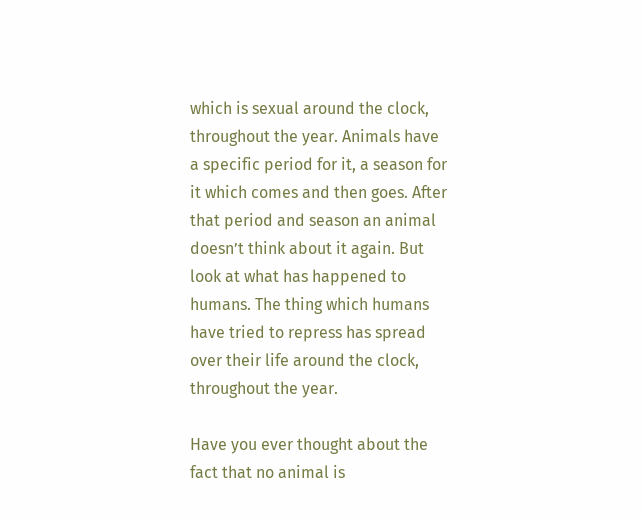which is sexual around the clock, throughout the year. Animals have a specific period for it, a season for it which comes and then goes. After that period and season an animal doesn’t think about it again. But look at what has happened to humans. The thing which humans have tried to repress has spread over their life around the clock, throughout the year.

Have you ever thought about the fact that no animal is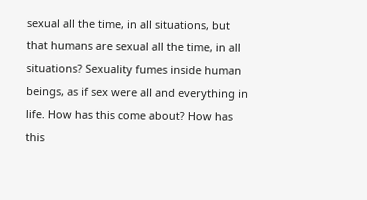sexual all the time, in all situations, but that humans are sexual all the time, in all situations? Sexuality fumes inside human beings, as if sex were all and everything in life. How has this come about? How has this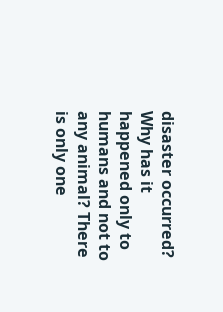disaster occurred? Why has it happened only to humans and not to any animal? There is only one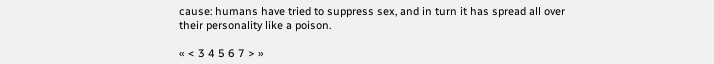cause: humans have tried to suppress sex, and in turn it has spread all over their personality like a poison.

« < 3 4 5 6 7 > »